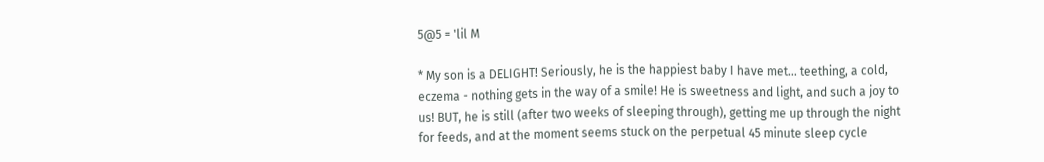5@5 = 'lil M

* My son is a DELIGHT! Seriously, he is the happiest baby I have met... teething, a cold, eczema - nothing gets in the way of a smile! He is sweetness and light, and such a joy to us! BUT, he is still (after two weeks of sleeping through), getting me up through the night for feeds, and at the moment seems stuck on the perpetual 45 minute sleep cycle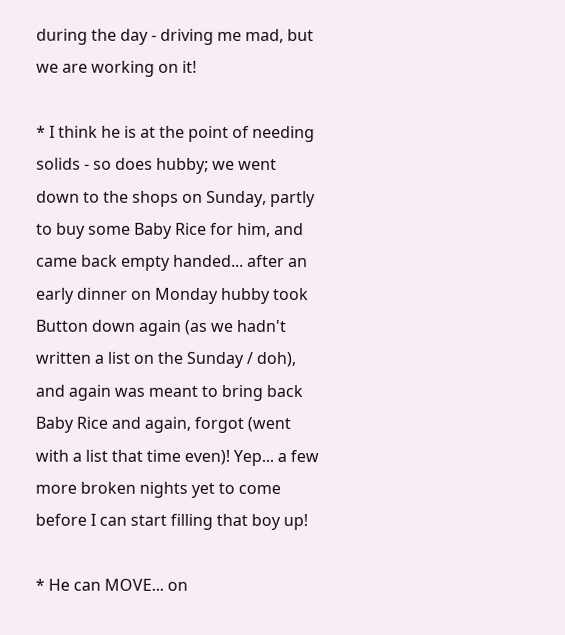during the day - driving me mad, but we are working on it!

* I think he is at the point of needing solids - so does hubby; we went down to the shops on Sunday, partly to buy some Baby Rice for him, and came back empty handed... after an early dinner on Monday hubby took Button down again (as we hadn't written a list on the Sunday / doh), and again was meant to bring back Baby Rice and again, forgot (went with a list that time even)! Yep... a few more broken nights yet to come before I can start filling that boy up!

* He can MOVE... on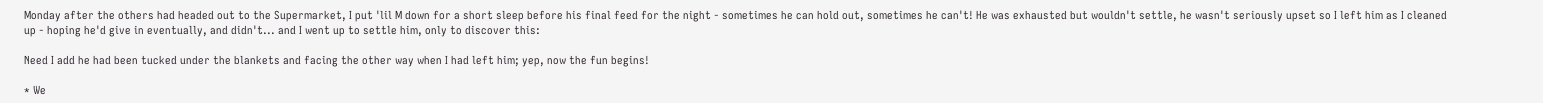Monday after the others had headed out to the Supermarket, I put 'lil M down for a short sleep before his final feed for the night - sometimes he can hold out, sometimes he can't! He was exhausted but wouldn't settle, he wasn't seriously upset so I left him as I cleaned up - hoping he'd give in eventually, and didn't... and I went up to settle him, only to discover this:

Need I add he had been tucked under the blankets and facing the other way when I had left him; yep, now the fun begins!

* We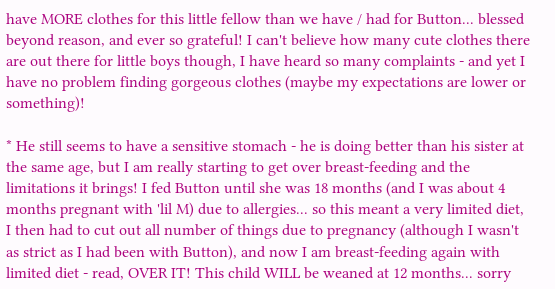have MORE clothes for this little fellow than we have / had for Button... blessed beyond reason, and ever so grateful! I can't believe how many cute clothes there are out there for little boys though, I have heard so many complaints - and yet I have no problem finding gorgeous clothes (maybe my expectations are lower or something)!

* He still seems to have a sensitive stomach - he is doing better than his sister at the same age, but I am really starting to get over breast-feeding and the limitations it brings! I fed Button until she was 18 months (and I was about 4 months pregnant with 'lil M) due to allergies... so this meant a very limited diet, I then had to cut out all number of things due to pregnancy (although I wasn't as strict as I had been with Button), and now I am breast-feeding again with limited diet - read, OVER IT! This child WILL be weaned at 12 months... sorry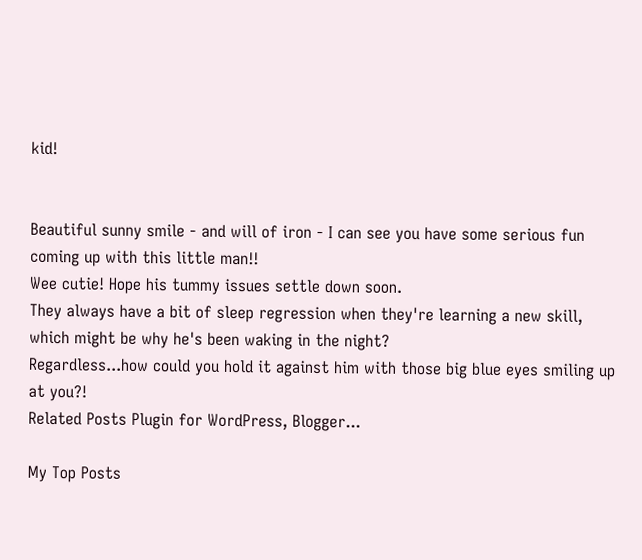kid!


Beautiful sunny smile - and will of iron - I can see you have some serious fun coming up with this little man!!
Wee cutie! Hope his tummy issues settle down soon.
They always have a bit of sleep regression when they're learning a new skill, which might be why he's been waking in the night?
Regardless...how could you hold it against him with those big blue eyes smiling up at you?!
Related Posts Plugin for WordPress, Blogger...

My Top Posts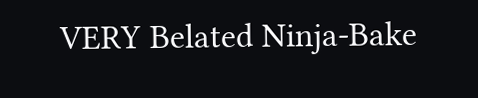VERY Belated Ninja-Bake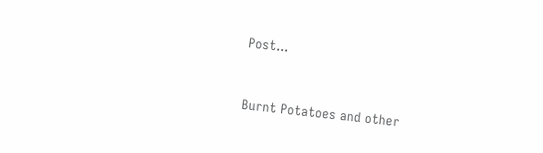Post...


Burnt Potatoes and other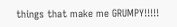things that make me GRUMPY!!!!!